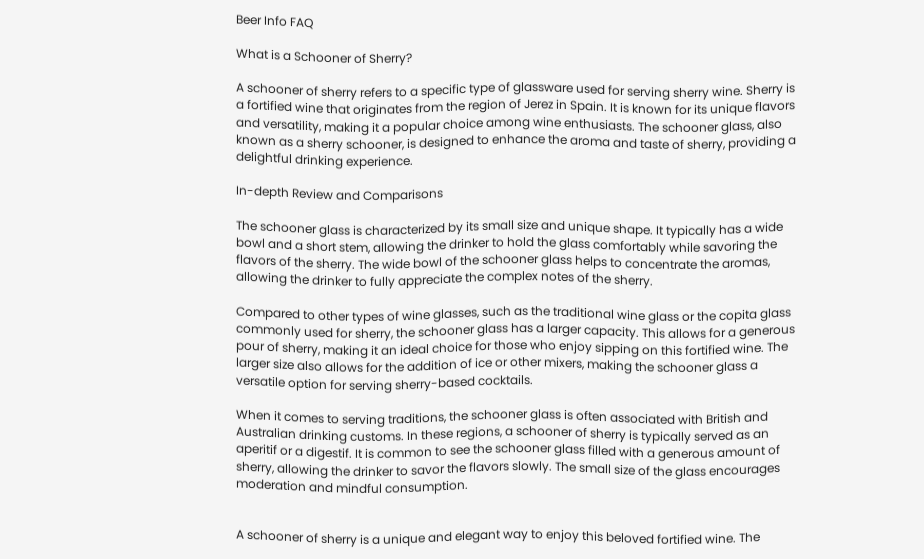Beer Info FAQ

What is a Schooner of Sherry?

A schooner of sherry refers to a specific type of glassware used for serving sherry wine. Sherry is a fortified wine that originates from the region of Jerez in Spain. It is known for its unique flavors and versatility, making it a popular choice among wine enthusiasts. The schooner glass, also known as a sherry schooner, is designed to enhance the aroma and taste of sherry, providing a delightful drinking experience.

In-depth Review and Comparisons

The schooner glass is characterized by its small size and unique shape. It typically has a wide bowl and a short stem, allowing the drinker to hold the glass comfortably while savoring the flavors of the sherry. The wide bowl of the schooner glass helps to concentrate the aromas, allowing the drinker to fully appreciate the complex notes of the sherry.

Compared to other types of wine glasses, such as the traditional wine glass or the copita glass commonly used for sherry, the schooner glass has a larger capacity. This allows for a generous pour of sherry, making it an ideal choice for those who enjoy sipping on this fortified wine. The larger size also allows for the addition of ice or other mixers, making the schooner glass a versatile option for serving sherry-based cocktails.

When it comes to serving traditions, the schooner glass is often associated with British and Australian drinking customs. In these regions, a schooner of sherry is typically served as an aperitif or a digestif. It is common to see the schooner glass filled with a generous amount of sherry, allowing the drinker to savor the flavors slowly. The small size of the glass encourages moderation and mindful consumption.


A schooner of sherry is a unique and elegant way to enjoy this beloved fortified wine. The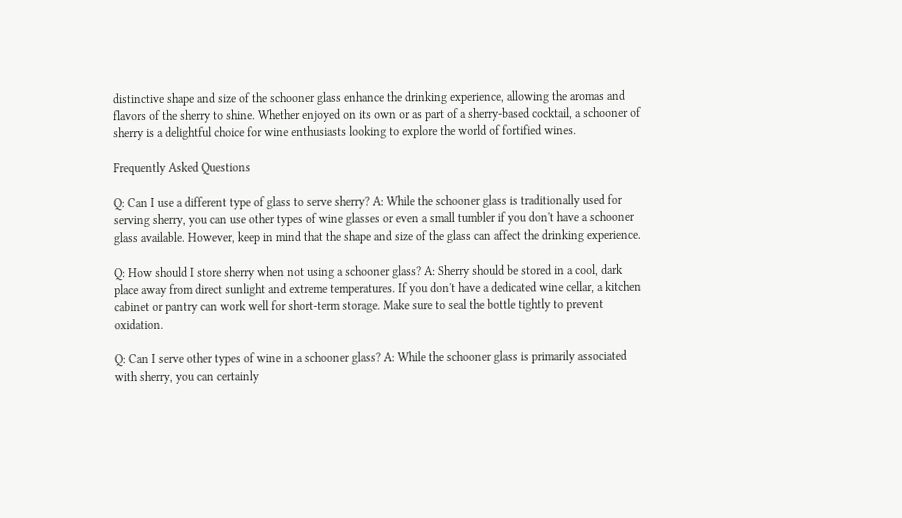distinctive shape and size of the schooner glass enhance the drinking experience, allowing the aromas and flavors of the sherry to shine. Whether enjoyed on its own or as part of a sherry-based cocktail, a schooner of sherry is a delightful choice for wine enthusiasts looking to explore the world of fortified wines.

Frequently Asked Questions

Q: Can I use a different type of glass to serve sherry? A: While the schooner glass is traditionally used for serving sherry, you can use other types of wine glasses or even a small tumbler if you don't have a schooner glass available. However, keep in mind that the shape and size of the glass can affect the drinking experience.

Q: How should I store sherry when not using a schooner glass? A: Sherry should be stored in a cool, dark place away from direct sunlight and extreme temperatures. If you don't have a dedicated wine cellar, a kitchen cabinet or pantry can work well for short-term storage. Make sure to seal the bottle tightly to prevent oxidation.

Q: Can I serve other types of wine in a schooner glass? A: While the schooner glass is primarily associated with sherry, you can certainly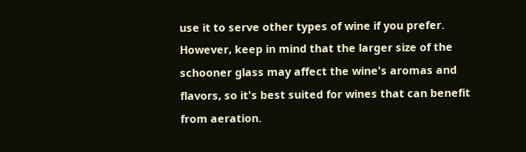use it to serve other types of wine if you prefer. However, keep in mind that the larger size of the schooner glass may affect the wine's aromas and flavors, so it's best suited for wines that can benefit from aeration.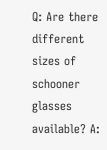Q: Are there different sizes of schooner glasses available? A: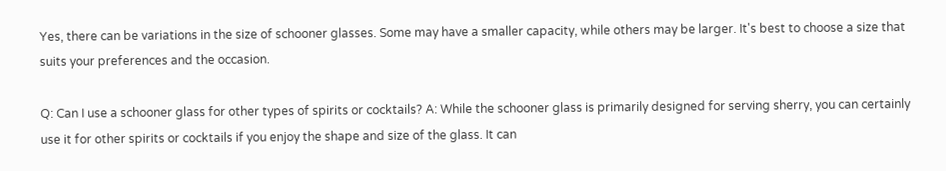Yes, there can be variations in the size of schooner glasses. Some may have a smaller capacity, while others may be larger. It's best to choose a size that suits your preferences and the occasion.

Q: Can I use a schooner glass for other types of spirits or cocktails? A: While the schooner glass is primarily designed for serving sherry, you can certainly use it for other spirits or cocktails if you enjoy the shape and size of the glass. It can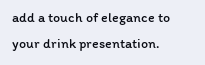add a touch of elegance to your drink presentation.